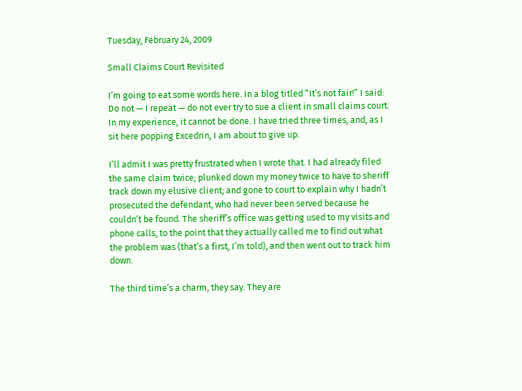Tuesday, February 24, 2009

Small Claims Court Revisited

I’m going to eat some words here. In a blog titled “It’s not fair!” I said: Do not — I repeat — do not ever try to sue a client in small claims court. In my experience, it cannot be done. I have tried three times, and, as I sit here popping Excedrin, I am about to give up.

I’ll admit I was pretty frustrated when I wrote that. I had already filed the same claim twice; plunked down my money twice to have to sheriff track down my elusive client; and gone to court to explain why I hadn’t prosecuted the defendant, who had never been served because he couldn’t be found. The sheriff’s office was getting used to my visits and phone calls, to the point that they actually called me to find out what the problem was (that’s a first, I’m told), and then went out to track him down.

The third time’s a charm, they say. They are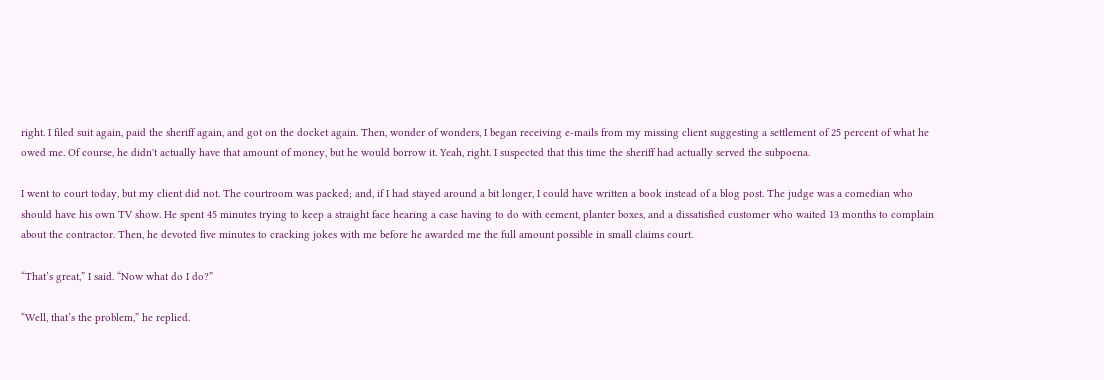right. I filed suit again, paid the sheriff again, and got on the docket again. Then, wonder of wonders, I began receiving e-mails from my missing client suggesting a settlement of 25 percent of what he owed me. Of course, he didn't actually have that amount of money, but he would borrow it. Yeah, right. I suspected that this time the sheriff had actually served the subpoena.

I went to court today, but my client did not. The courtroom was packed; and, if I had stayed around a bit longer, I could have written a book instead of a blog post. The judge was a comedian who should have his own TV show. He spent 45 minutes trying to keep a straight face hearing a case having to do with cement, planter boxes, and a dissatisfied customer who waited 13 months to complain about the contractor. Then, he devoted five minutes to cracking jokes with me before he awarded me the full amount possible in small claims court.

“That’s great,” I said. “Now what do I do?”

“Well, that’s the problem,” he replied.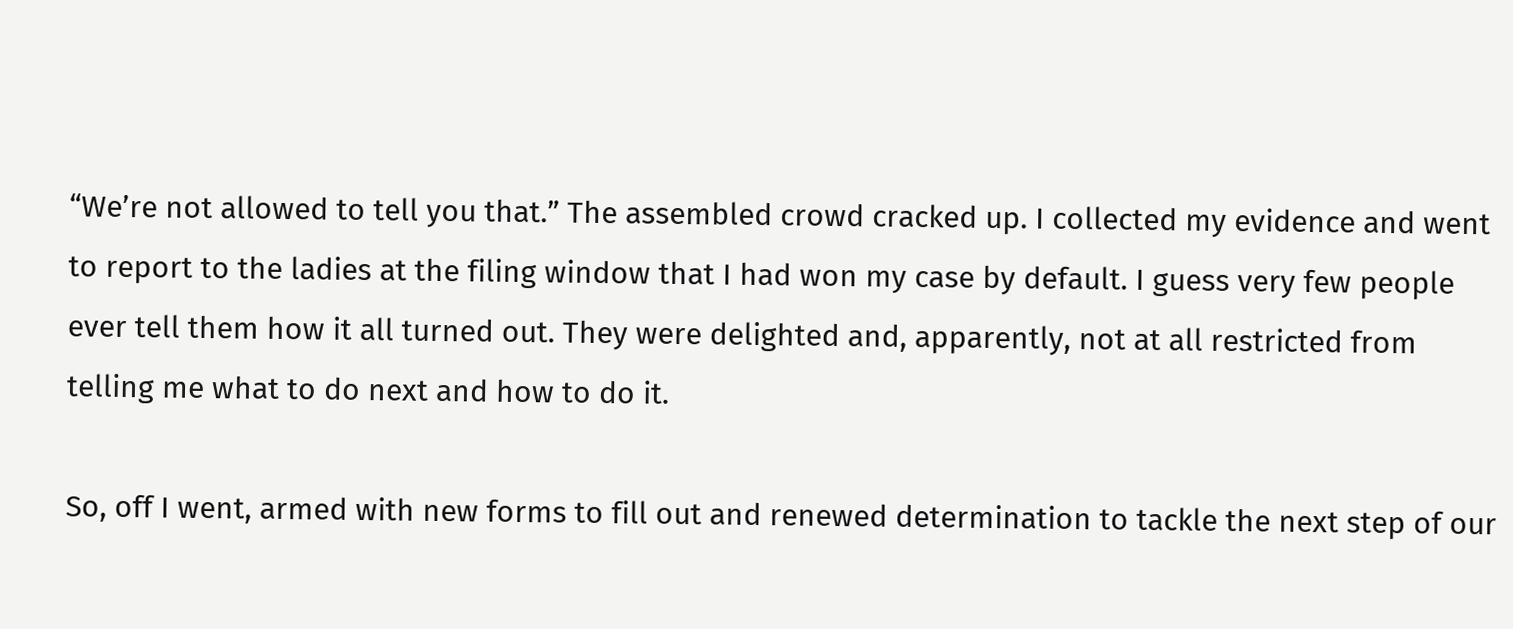“We’re not allowed to tell you that.” The assembled crowd cracked up. I collected my evidence and went to report to the ladies at the filing window that I had won my case by default. I guess very few people ever tell them how it all turned out. They were delighted and, apparently, not at all restricted from telling me what to do next and how to do it.

So, off I went, armed with new forms to fill out and renewed determination to tackle the next step of our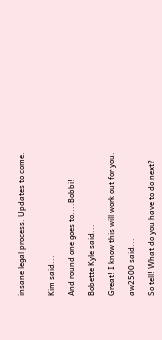insane legal process. Updates to come.


Kim said...

And round one goes to....Bobbi!

Bobette Kyle said...

Great! I know this will work out for you.

aw2500 said...

So tell! What do you have to do next?